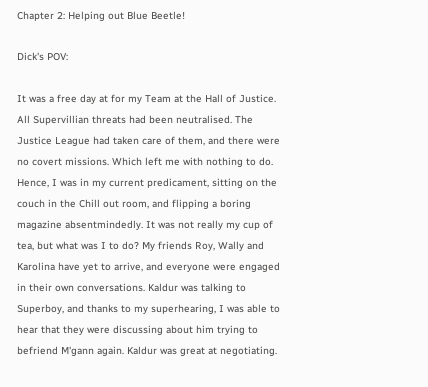Chapter 2: Helping out Blue Beetle!

Dick's POV:

It was a free day at for my Team at the Hall of Justice. All Supervillian threats had been neutralised. The Justice League had taken care of them, and there were no covert missions. Which left me with nothing to do. Hence, I was in my current predicament, sitting on the couch in the Chill out room, and flipping a boring magazine absentmindedly. It was not really my cup of tea, but what was I to do? My friends Roy, Wally and Karolina have yet to arrive, and everyone were engaged in their own conversations. Kaldur was talking to Superboy, and thanks to my superhearing, I was able to hear that they were discussing about him trying to befriend M'gann again. Kaldur was great at negotiating.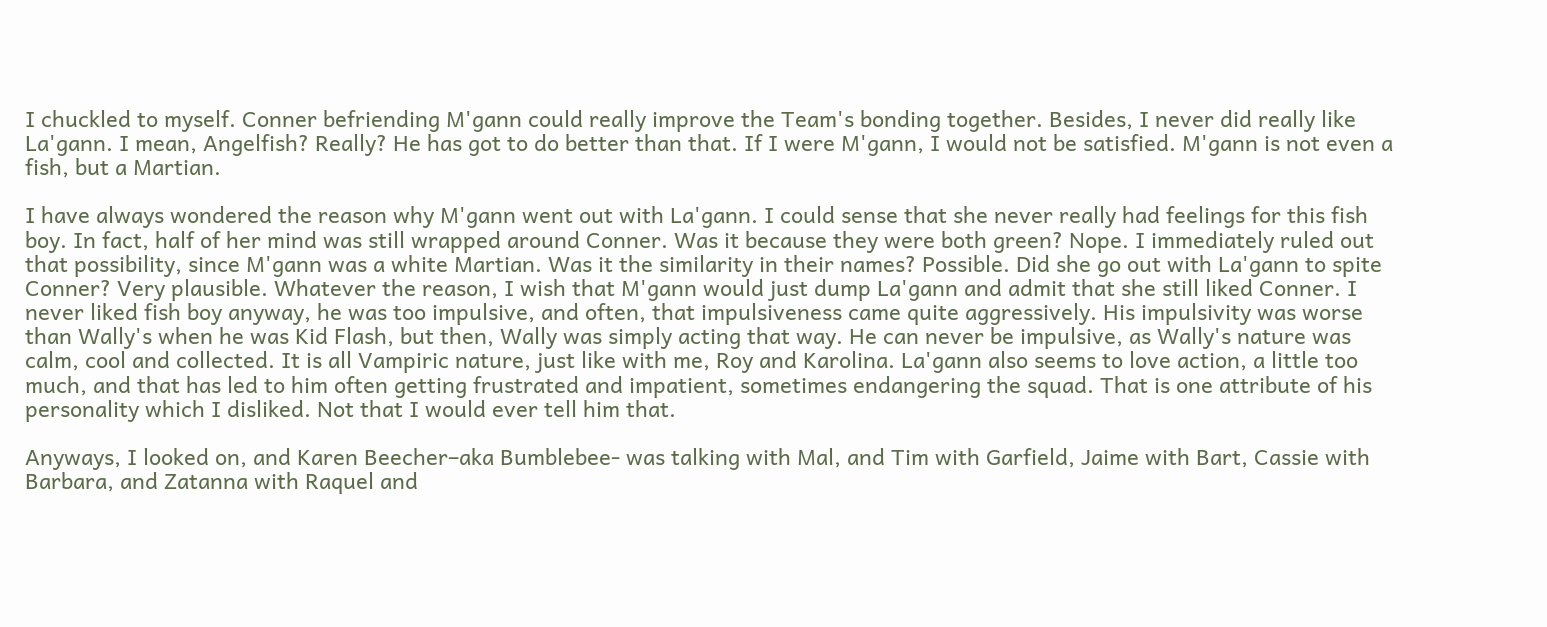I chuckled to myself. Conner befriending M'gann could really improve the Team's bonding together. Besides, I never did really like La'gann. I mean, Angelfish? Really? He has got to do better than that. If I were M'gann, I would not be satisfied. M'gann is not even a fish, but a Martian.

I have always wondered the reason why M'gann went out with La'gann. I could sense that she never really had feelings for this fish boy. In fact, half of her mind was still wrapped around Conner. Was it because they were both green? Nope. I immediately ruled out that possibility, since M'gann was a white Martian. Was it the similarity in their names? Possible. Did she go out with La'gann to spite Conner? Very plausible. Whatever the reason, I wish that M'gann would just dump La'gann and admit that she still liked Conner. I never liked fish boy anyway, he was too impulsive, and often, that impulsiveness came quite aggressively. His impulsivity was worse than Wally's when he was Kid Flash, but then, Wally was simply acting that way. He can never be impulsive, as Wally's nature was calm, cool and collected. It is all Vampiric nature, just like with me, Roy and Karolina. La'gann also seems to love action, a little too much, and that has led to him often getting frustrated and impatient, sometimes endangering the squad. That is one attribute of his personality which I disliked. Not that I would ever tell him that.

Anyways, I looked on, and Karen Beecher–aka Bumblebee- was talking with Mal, and Tim with Garfield, Jaime with Bart, Cassie with Barbara, and Zatanna with Raquel and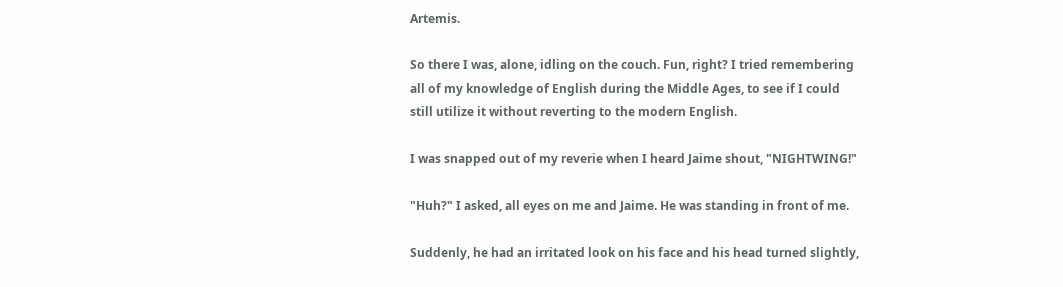Artemis.

So there I was, alone, idling on the couch. Fun, right? I tried remembering all of my knowledge of English during the Middle Ages, to see if I could still utilize it without reverting to the modern English.

I was snapped out of my reverie when I heard Jaime shout, "NIGHTWING!"

"Huh?" I asked, all eyes on me and Jaime. He was standing in front of me.

Suddenly, he had an irritated look on his face and his head turned slightly,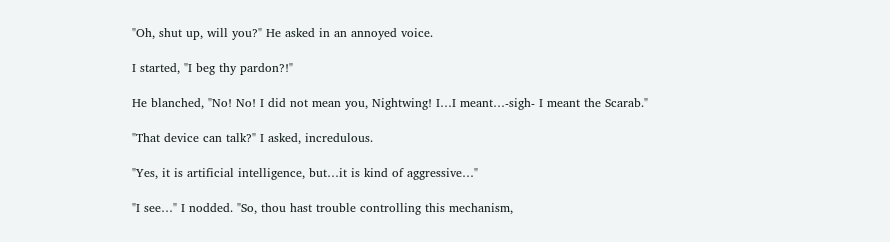"Oh, shut up, will you?" He asked in an annoyed voice.

I started, "I beg thy pardon?!"

He blanched, "No! No! I did not mean you, Nightwing! I…I meant…-sigh- I meant the Scarab."

"That device can talk?" I asked, incredulous.

"Yes, it is artificial intelligence, but…it is kind of aggressive…"

"I see…" I nodded. "So, thou hast trouble controlling this mechanism,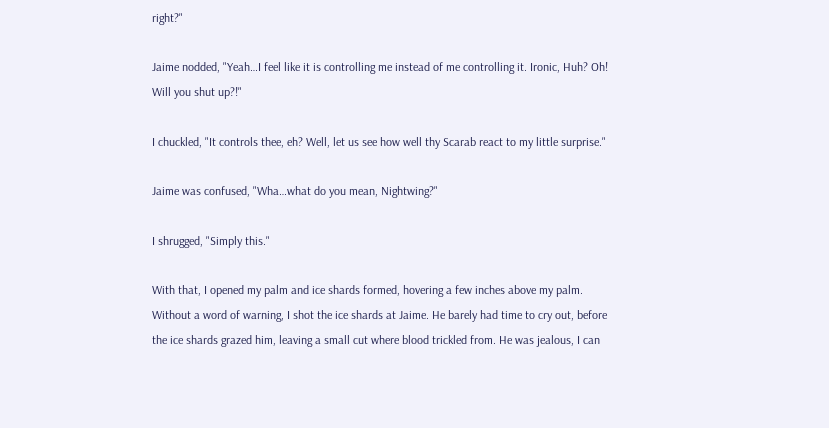right?"

Jaime nodded, "Yeah…I feel like it is controlling me instead of me controlling it. Ironic, Huh? Oh! Will you shut up?!"

I chuckled, "It controls thee, eh? Well, let us see how well thy Scarab react to my little surprise."

Jaime was confused, "Wha…what do you mean, Nightwing?"

I shrugged, "Simply this."

With that, I opened my palm and ice shards formed, hovering a few inches above my palm. Without a word of warning, I shot the ice shards at Jaime. He barely had time to cry out, before the ice shards grazed him, leaving a small cut where blood trickled from. He was jealous, I can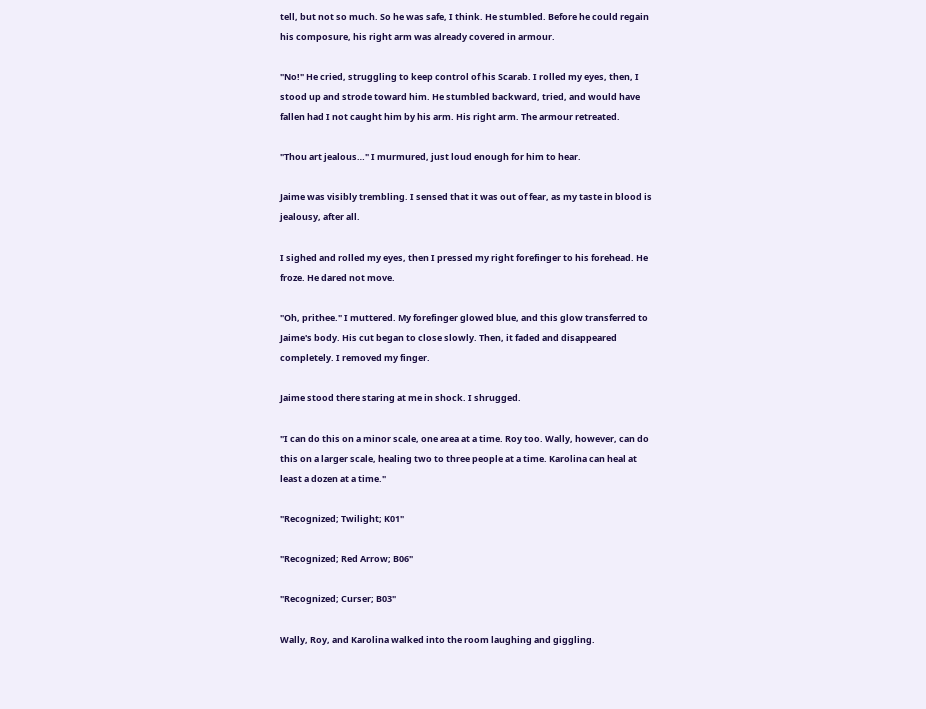tell, but not so much. So he was safe, I think. He stumbled. Before he could regain his composure, his right arm was already covered in armour.

"No!" He cried, struggling to keep control of his Scarab. I rolled my eyes, then, I stood up and strode toward him. He stumbled backward, tried, and would have fallen had I not caught him by his arm. His right arm. The armour retreated.

"Thou art jealous…" I murmured, just loud enough for him to hear.

Jaime was visibly trembling. I sensed that it was out of fear, as my taste in blood is jealousy, after all.

I sighed and rolled my eyes, then I pressed my right forefinger to his forehead. He froze. He dared not move.

"Oh, prithee." I muttered. My forefinger glowed blue, and this glow transferred to Jaime's body. His cut began to close slowly. Then, it faded and disappeared completely. I removed my finger.

Jaime stood there staring at me in shock. I shrugged.

"I can do this on a minor scale, one area at a time. Roy too. Wally, however, can do this on a larger scale, healing two to three people at a time. Karolina can heal at least a dozen at a time."

"Recognized; Twilight; K01"

"Recognized; Red Arrow; B06"

"Recognized; Curser; B03"

Wally, Roy, and Karolina walked into the room laughing and giggling.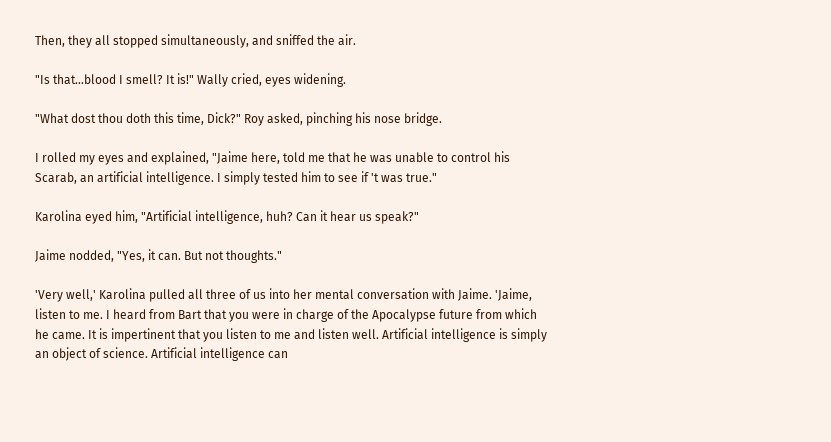Then, they all stopped simultaneously, and sniffed the air.

"Is that…blood I smell? It is!" Wally cried, eyes widening.

"What dost thou doth this time, Dick?" Roy asked, pinching his nose bridge.

I rolled my eyes and explained, "Jaime here, told me that he was unable to control his Scarab, an artificial intelligence. I simply tested him to see if 't was true."

Karolina eyed him, "Artificial intelligence, huh? Can it hear us speak?"

Jaime nodded, "Yes, it can. But not thoughts."

'Very well,' Karolina pulled all three of us into her mental conversation with Jaime. 'Jaime, listen to me. I heard from Bart that you were in charge of the Apocalypse future from which he came. It is impertinent that you listen to me and listen well. Artificial intelligence is simply an object of science. Artificial intelligence can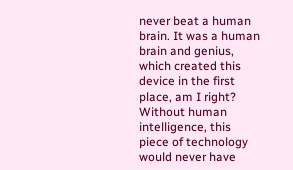never beat a human brain. It was a human brain and genius, which created this device in the first place, am I right? Without human intelligence, this piece of technology would never have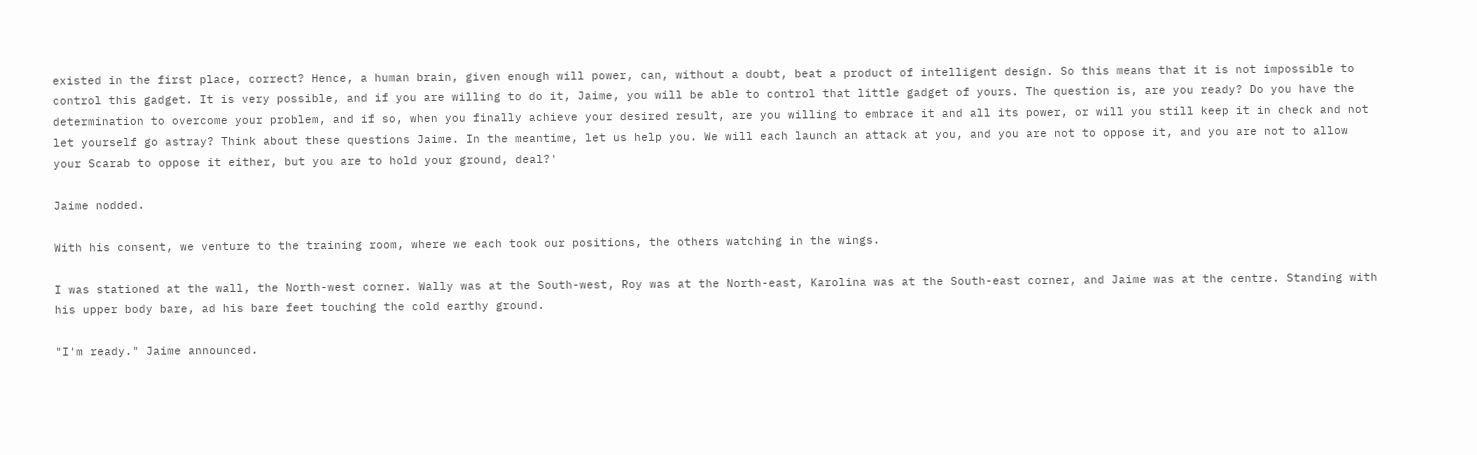existed in the first place, correct? Hence, a human brain, given enough will power, can, without a doubt, beat a product of intelligent design. So this means that it is not impossible to control this gadget. It is very possible, and if you are willing to do it, Jaime, you will be able to control that little gadget of yours. The question is, are you ready? Do you have the determination to overcome your problem, and if so, when you finally achieve your desired result, are you willing to embrace it and all its power, or will you still keep it in check and not let yourself go astray? Think about these questions Jaime. In the meantime, let us help you. We will each launch an attack at you, and you are not to oppose it, and you are not to allow your Scarab to oppose it either, but you are to hold your ground, deal?'

Jaime nodded.

With his consent, we venture to the training room, where we each took our positions, the others watching in the wings.

I was stationed at the wall, the North-west corner. Wally was at the South-west, Roy was at the North-east, Karolina was at the South-east corner, and Jaime was at the centre. Standing with his upper body bare, ad his bare feet touching the cold earthy ground.

"I'm ready." Jaime announced.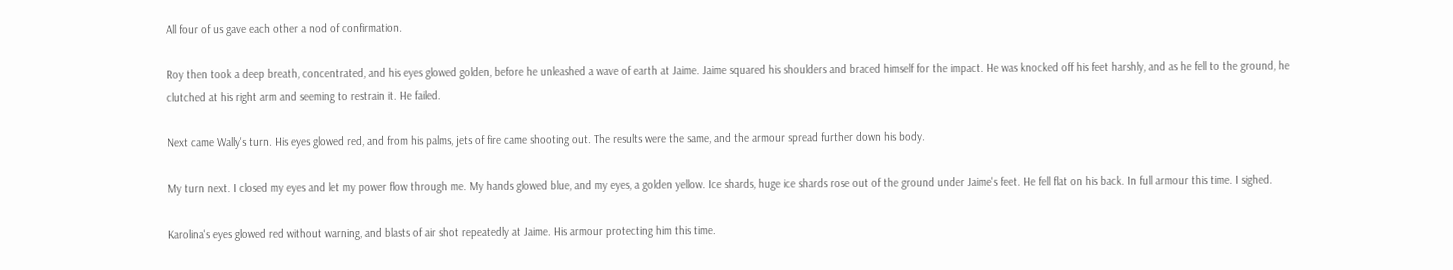All four of us gave each other a nod of confirmation.

Roy then took a deep breath, concentrated, and his eyes glowed golden, before he unleashed a wave of earth at Jaime. Jaime squared his shoulders and braced himself for the impact. He was knocked off his feet harshly, and as he fell to the ground, he clutched at his right arm and seeming to restrain it. He failed.

Next came Wally's turn. His eyes glowed red, and from his palms, jets of fire came shooting out. The results were the same, and the armour spread further down his body.

My turn next. I closed my eyes and let my power flow through me. My hands glowed blue, and my eyes, a golden yellow. Ice shards, huge ice shards rose out of the ground under Jaime's feet. He fell flat on his back. In full armour this time. I sighed.

Karolina's eyes glowed red without warning, and blasts of air shot repeatedly at Jaime. His armour protecting him this time.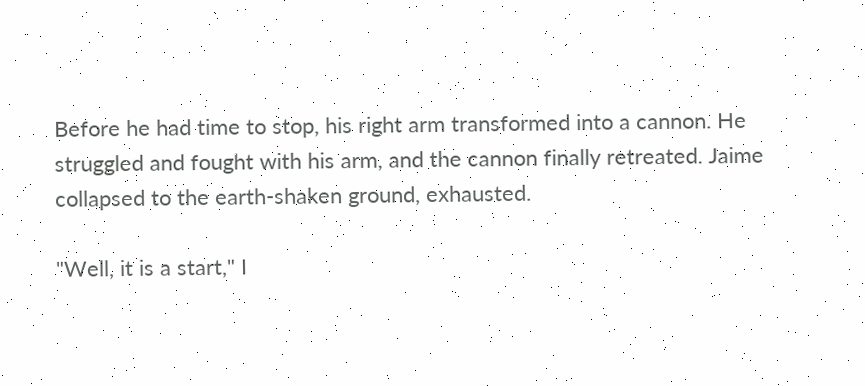Before he had time to stop, his right arm transformed into a cannon. He struggled and fought with his arm, and the cannon finally retreated. Jaime collapsed to the earth-shaken ground, exhausted.

"Well, it is a start," I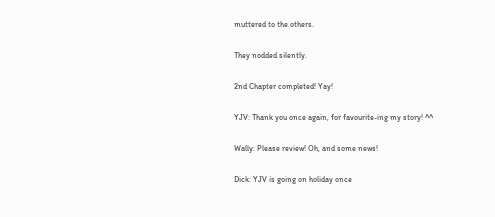muttered to the others.

They nodded silently.

2nd Chapter completed! Yay!

YJV: Thank you once again, for favourite-ing my story! ^^

Wally: Please review! Oh, and some news!

Dick: YJV is going on holiday once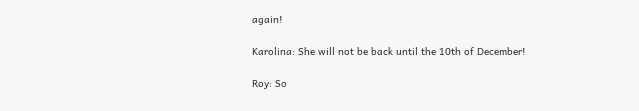again!

Karolina: She will not be back until the 10th of December!

Roy: So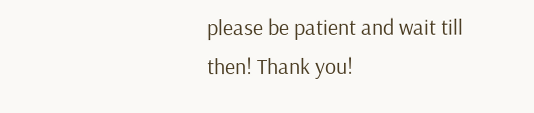please be patient and wait till then! Thank you!